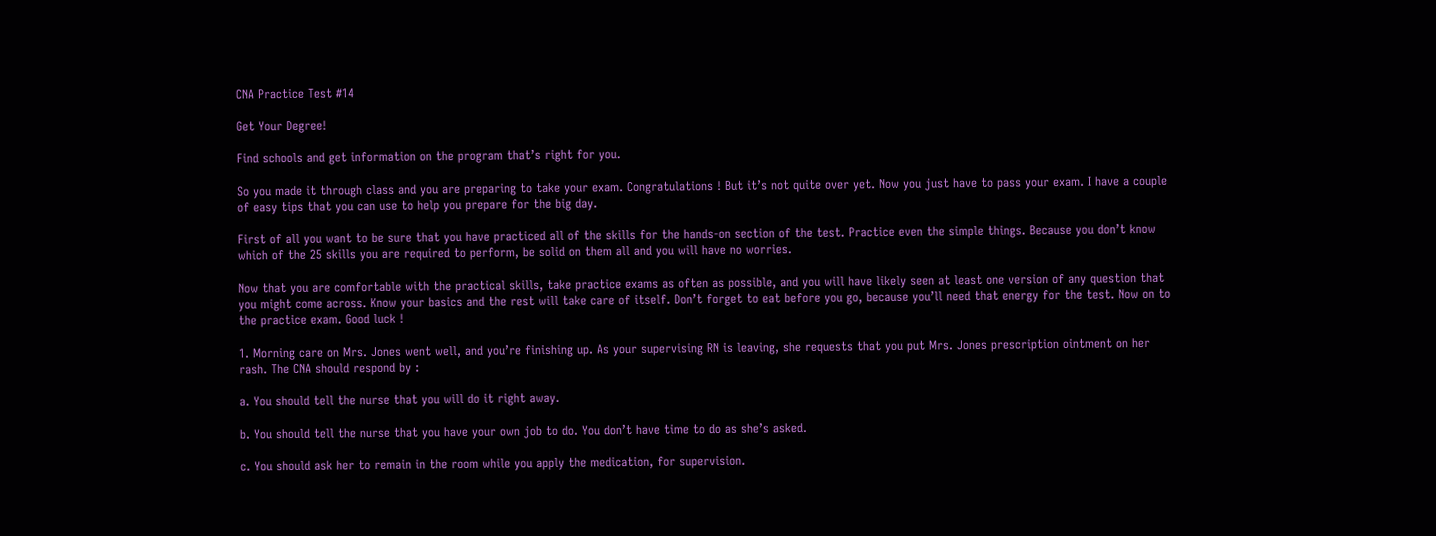CNA Practice Test #14

Get Your Degree!

Find schools and get information on the program that’s right for you.

So you made it through class and you are preparing to take your exam. Congratulations ! But it’s not quite over yet. Now you just have to pass your exam. I have a couple of easy tips that you can use to help you prepare for the big day.

First of all you want to be sure that you have practiced all of the skills for the hands-on section of the test. Practice even the simple things. Because you don’t know which of the 25 skills you are required to perform, be solid on them all and you will have no worries.

Now that you are comfortable with the practical skills, take practice exams as often as possible, and you will have likely seen at least one version of any question that you might come across. Know your basics and the rest will take care of itself. Don’t forget to eat before you go, because you’ll need that energy for the test. Now on to the practice exam. Good luck !

1. Morning care on Mrs. Jones went well, and you’re finishing up. As your supervising RN is leaving, she requests that you put Mrs. Jones prescription ointment on her rash. The CNA should respond by :

a. You should tell the nurse that you will do it right away.

b. You should tell the nurse that you have your own job to do. You don’t have time to do as she’s asked.

c. You should ask her to remain in the room while you apply the medication, for supervision.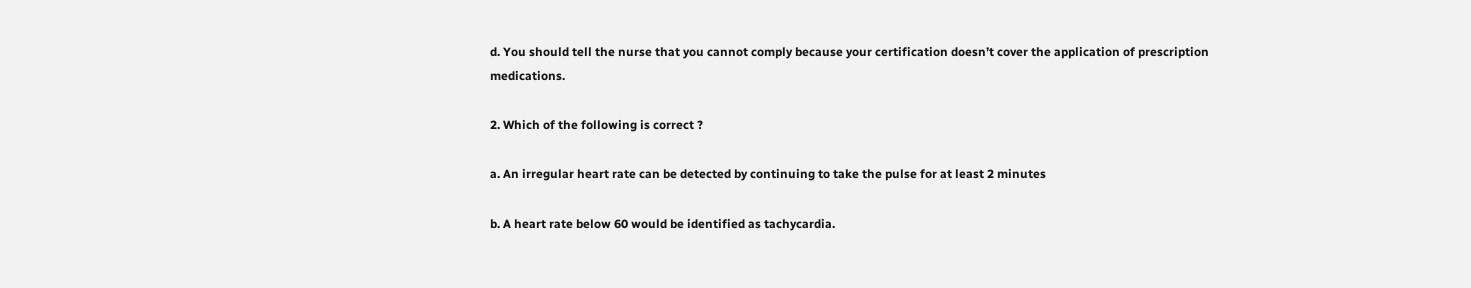d. You should tell the nurse that you cannot comply because your certification doesn’t cover the application of prescription medications.

2. Which of the following is correct ?

a. An irregular heart rate can be detected by continuing to take the pulse for at least 2 minutes

b. A heart rate below 60 would be identified as tachycardia.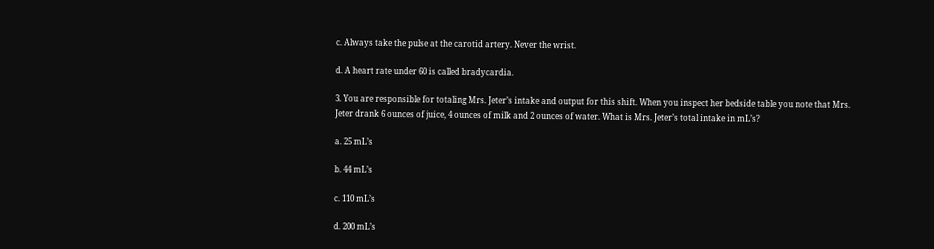c. Always take the pulse at the carotid artery. Never the wrist.

d. A heart rate under 60 is called bradycardia.

3. You are responsible for totaling Mrs. Jeter’s intake and output for this shift. When you inspect her bedside table you note that Mrs. Jeter drank 6 ounces of juice, 4 ounces of milk and 2 ounces of water. What is Mrs. Jeter’s total intake in mL’s?

a. 25 mL’s

b. 44 mL’s

c. 110 mL’s

d. 200 mL’s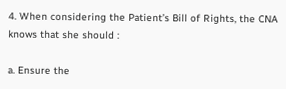4. When considering the Patient’s Bill of Rights, the CNA knows that she should :

a. Ensure the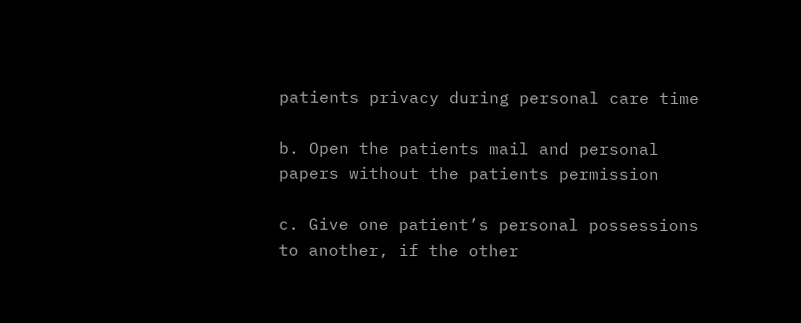patients privacy during personal care time

b. Open the patients mail and personal papers without the patients permission

c. Give one patient’s personal possessions to another, if the other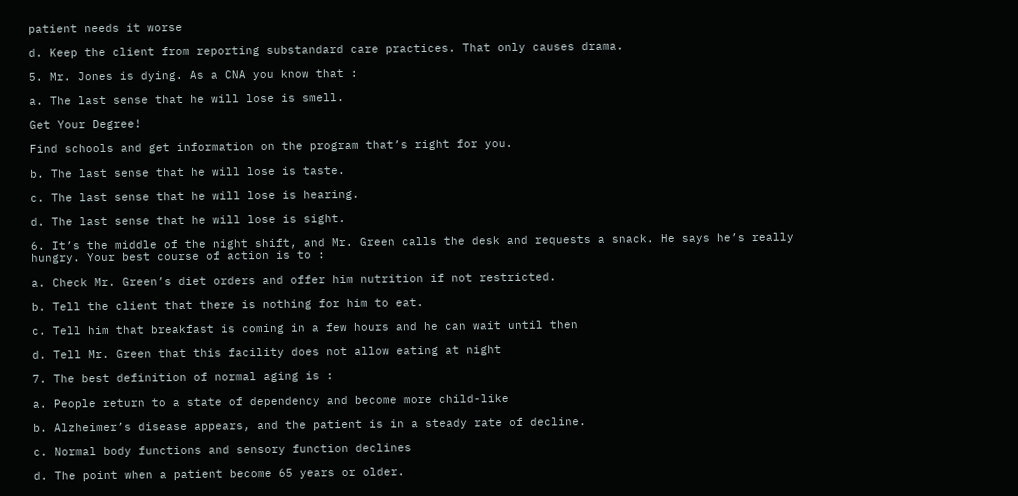patient needs it worse

d. Keep the client from reporting substandard care practices. That only causes drama.

5. Mr. Jones is dying. As a CNA you know that :

a. The last sense that he will lose is smell.

Get Your Degree!

Find schools and get information on the program that’s right for you.

b. The last sense that he will lose is taste.

c. The last sense that he will lose is hearing.

d. The last sense that he will lose is sight.

6. It’s the middle of the night shift, and Mr. Green calls the desk and requests a snack. He says he’s really hungry. Your best course of action is to :

a. Check Mr. Green’s diet orders and offer him nutrition if not restricted.

b. Tell the client that there is nothing for him to eat.

c. Tell him that breakfast is coming in a few hours and he can wait until then

d. Tell Mr. Green that this facility does not allow eating at night

7. The best definition of normal aging is :

a. People return to a state of dependency and become more child-like

b. Alzheimer’s disease appears, and the patient is in a steady rate of decline.

c. Normal body functions and sensory function declines

d. The point when a patient become 65 years or older.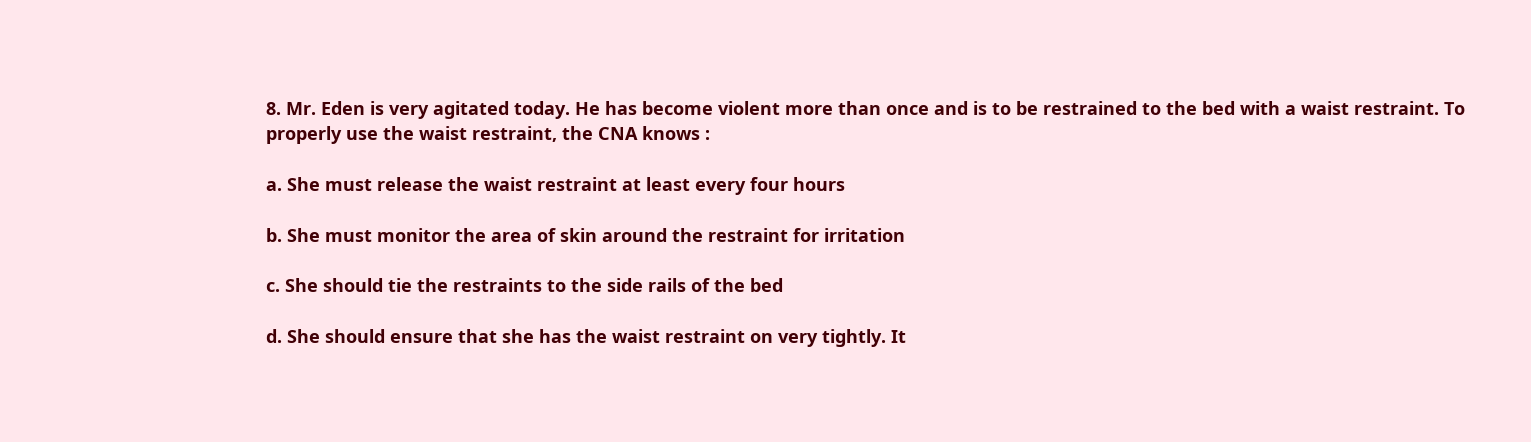8. Mr. Eden is very agitated today. He has become violent more than once and is to be restrained to the bed with a waist restraint. To properly use the waist restraint, the CNA knows :

a. She must release the waist restraint at least every four hours

b. She must monitor the area of skin around the restraint for irritation

c. She should tie the restraints to the side rails of the bed

d. She should ensure that she has the waist restraint on very tightly. It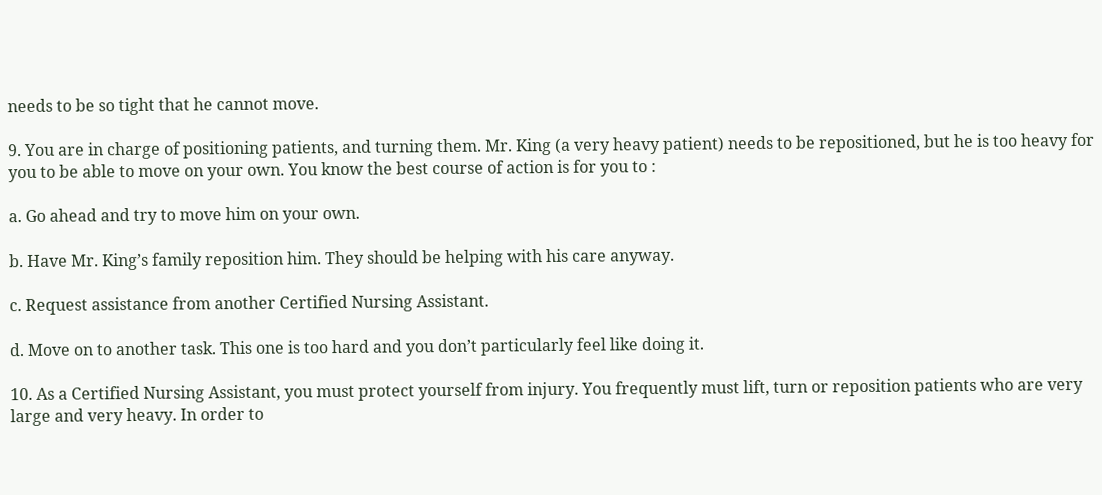needs to be so tight that he cannot move.

9. You are in charge of positioning patients, and turning them. Mr. King (a very heavy patient) needs to be repositioned, but he is too heavy for you to be able to move on your own. You know the best course of action is for you to :

a. Go ahead and try to move him on your own.

b. Have Mr. King’s family reposition him. They should be helping with his care anyway.

c. Request assistance from another Certified Nursing Assistant.

d. Move on to another task. This one is too hard and you don’t particularly feel like doing it.

10. As a Certified Nursing Assistant, you must protect yourself from injury. You frequently must lift, turn or reposition patients who are very large and very heavy. In order to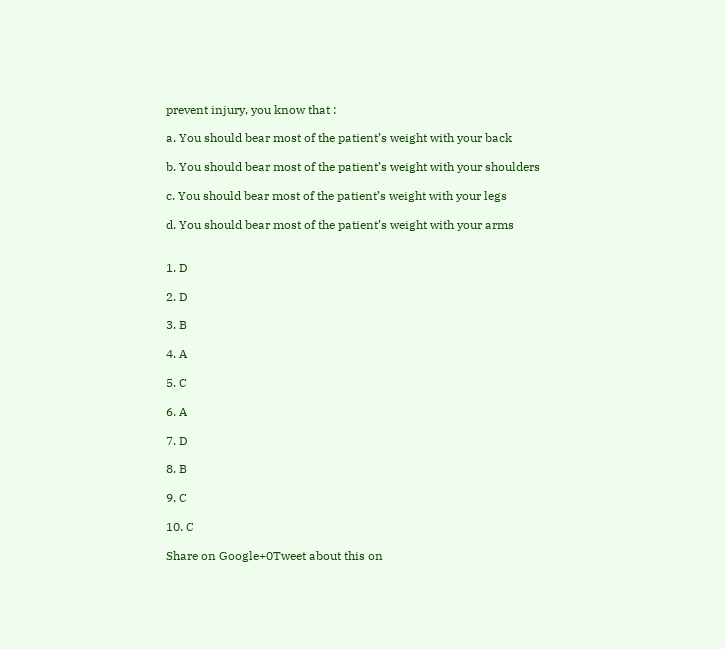prevent injury, you know that :

a. You should bear most of the patient’s weight with your back

b. You should bear most of the patient’s weight with your shoulders

c. You should bear most of the patient’s weight with your legs

d. You should bear most of the patient’s weight with your arms


1. D

2. D

3. B

4. A

5. C

6. A

7. D

8. B

9. C

10. C

Share on Google+0Tweet about this on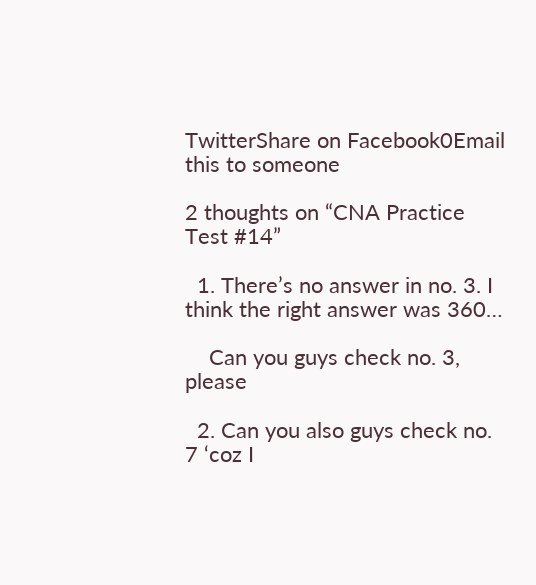TwitterShare on Facebook0Email this to someone

2 thoughts on “CNA Practice Test #14”

  1. There’s no answer in no. 3. I think the right answer was 360…

    Can you guys check no. 3, please

  2. Can you also guys check no. 7 ‘coz I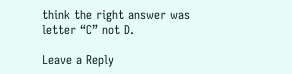think the right answer was letter “C” not D.

Leave a Reply